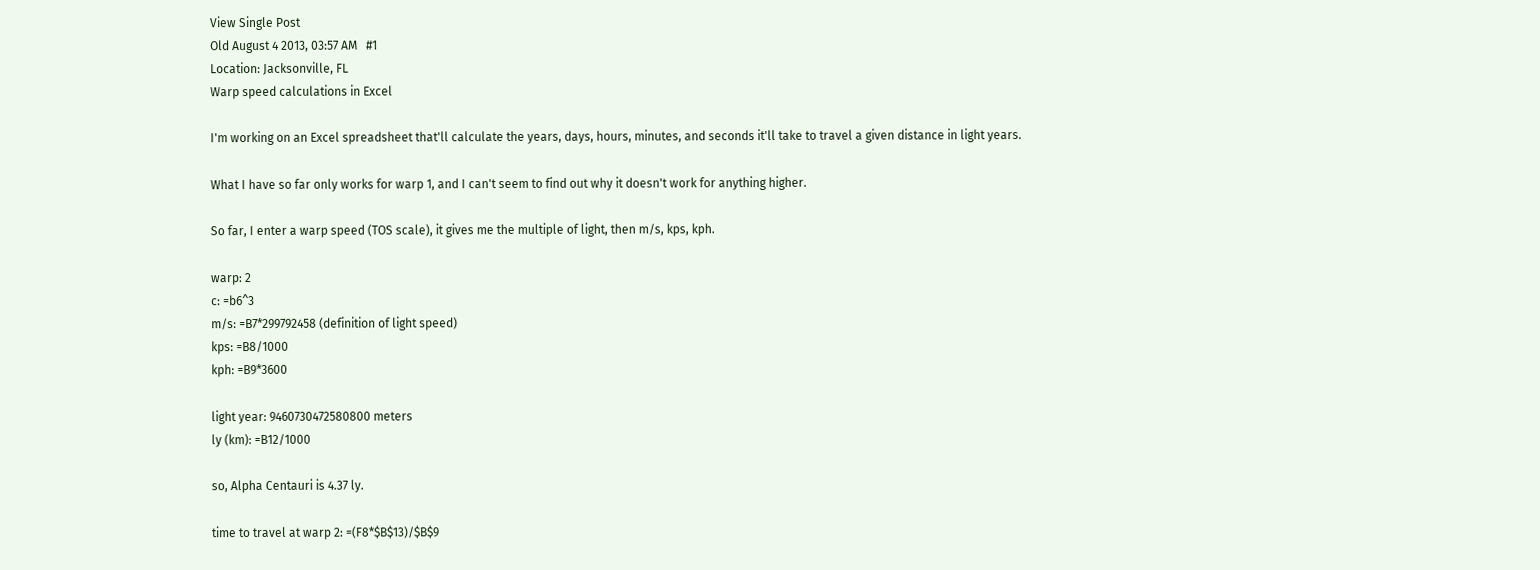View Single Post
Old August 4 2013, 03:57 AM   #1
Location: Jacksonville, FL
Warp speed calculations in Excel

I'm working on an Excel spreadsheet that'll calculate the years, days, hours, minutes, and seconds it'll take to travel a given distance in light years.

What I have so far only works for warp 1, and I can't seem to find out why it doesn't work for anything higher.

So far, I enter a warp speed (TOS scale), it gives me the multiple of light, then m/s, kps, kph.

warp: 2
c: =b6^3
m/s: =B7*299792458 (definition of light speed)
kps: =B8/1000
kph: =B9*3600

light year: 9460730472580800 meters
ly (km): =B12/1000

so, Alpha Centauri is 4.37 ly.

time to travel at warp 2: =(F8*$B$13)/$B$9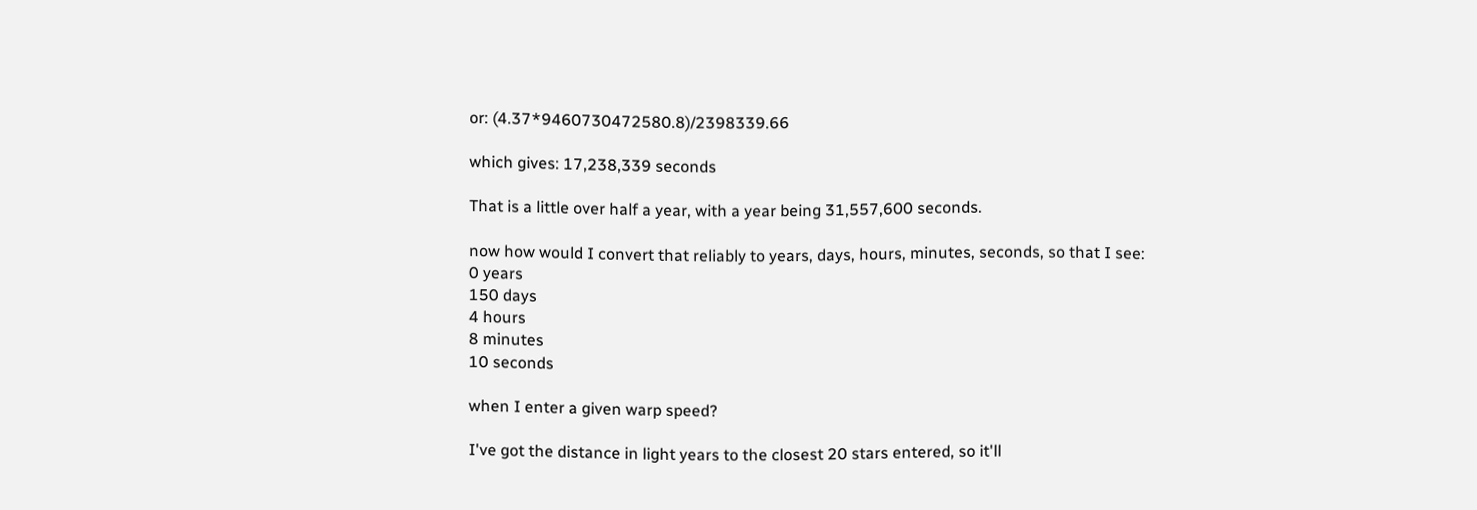or: (4.37*9460730472580.8)/2398339.66

which gives: 17,238,339 seconds

That is a little over half a year, with a year being 31,557,600 seconds.

now how would I convert that reliably to years, days, hours, minutes, seconds, so that I see:
0 years
150 days
4 hours
8 minutes
10 seconds

when I enter a given warp speed?

I've got the distance in light years to the closest 20 stars entered, so it'll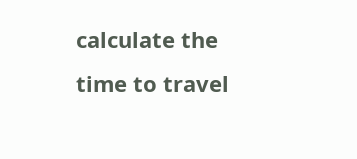calculate the time to travel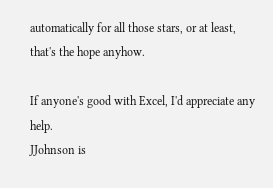automatically for all those stars, or at least, that's the hope anyhow.

If anyone's good with Excel, I'd appreciate any help.
JJohnson is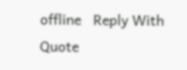offline   Reply With Quote